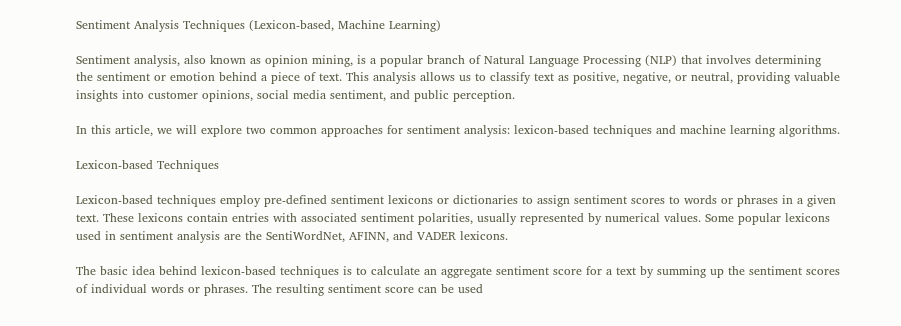Sentiment Analysis Techniques (Lexicon-based, Machine Learning)

Sentiment analysis, also known as opinion mining, is a popular branch of Natural Language Processing (NLP) that involves determining the sentiment or emotion behind a piece of text. This analysis allows us to classify text as positive, negative, or neutral, providing valuable insights into customer opinions, social media sentiment, and public perception.

In this article, we will explore two common approaches for sentiment analysis: lexicon-based techniques and machine learning algorithms.

Lexicon-based Techniques

Lexicon-based techniques employ pre-defined sentiment lexicons or dictionaries to assign sentiment scores to words or phrases in a given text. These lexicons contain entries with associated sentiment polarities, usually represented by numerical values. Some popular lexicons used in sentiment analysis are the SentiWordNet, AFINN, and VADER lexicons.

The basic idea behind lexicon-based techniques is to calculate an aggregate sentiment score for a text by summing up the sentiment scores of individual words or phrases. The resulting sentiment score can be used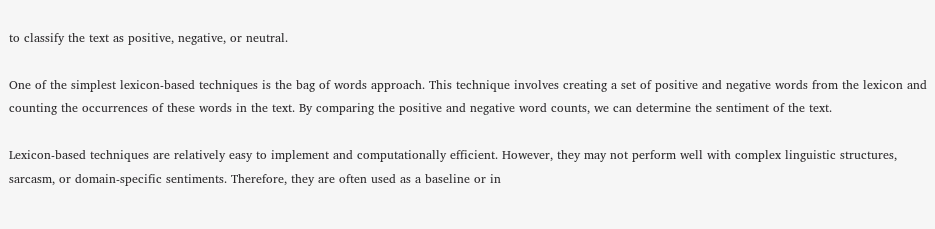to classify the text as positive, negative, or neutral.

One of the simplest lexicon-based techniques is the bag of words approach. This technique involves creating a set of positive and negative words from the lexicon and counting the occurrences of these words in the text. By comparing the positive and negative word counts, we can determine the sentiment of the text.

Lexicon-based techniques are relatively easy to implement and computationally efficient. However, they may not perform well with complex linguistic structures, sarcasm, or domain-specific sentiments. Therefore, they are often used as a baseline or in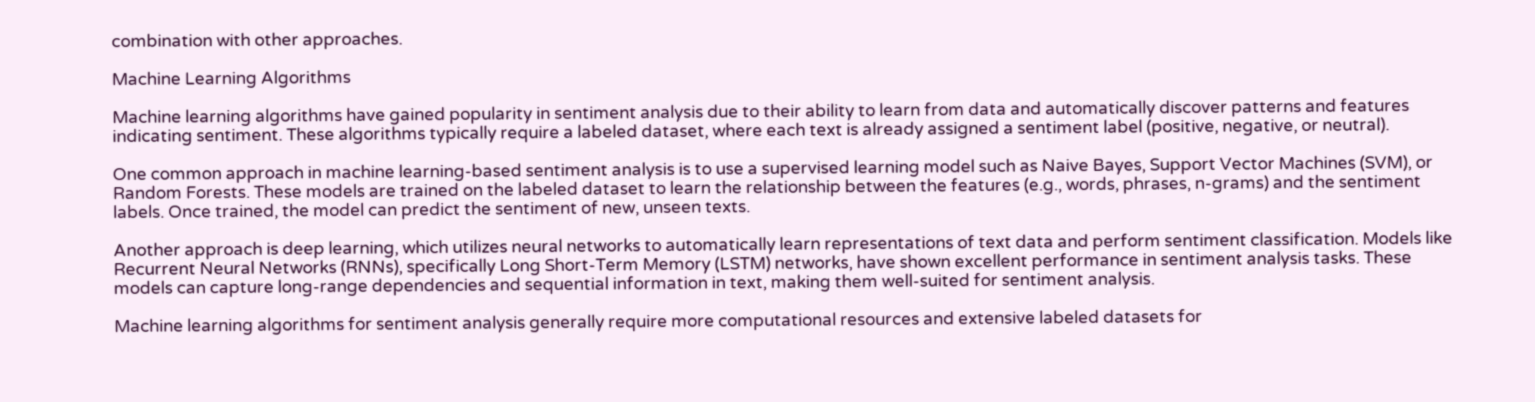combination with other approaches.

Machine Learning Algorithms

Machine learning algorithms have gained popularity in sentiment analysis due to their ability to learn from data and automatically discover patterns and features indicating sentiment. These algorithms typically require a labeled dataset, where each text is already assigned a sentiment label (positive, negative, or neutral).

One common approach in machine learning-based sentiment analysis is to use a supervised learning model such as Naive Bayes, Support Vector Machines (SVM), or Random Forests. These models are trained on the labeled dataset to learn the relationship between the features (e.g., words, phrases, n-grams) and the sentiment labels. Once trained, the model can predict the sentiment of new, unseen texts.

Another approach is deep learning, which utilizes neural networks to automatically learn representations of text data and perform sentiment classification. Models like Recurrent Neural Networks (RNNs), specifically Long Short-Term Memory (LSTM) networks, have shown excellent performance in sentiment analysis tasks. These models can capture long-range dependencies and sequential information in text, making them well-suited for sentiment analysis.

Machine learning algorithms for sentiment analysis generally require more computational resources and extensive labeled datasets for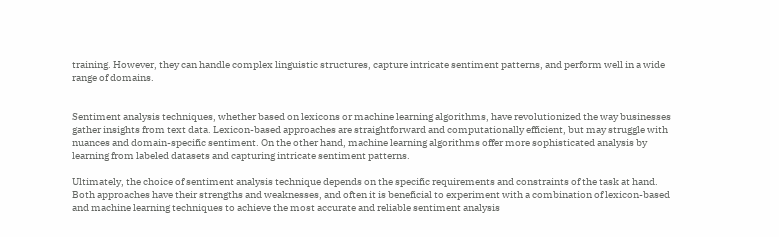training. However, they can handle complex linguistic structures, capture intricate sentiment patterns, and perform well in a wide range of domains.


Sentiment analysis techniques, whether based on lexicons or machine learning algorithms, have revolutionized the way businesses gather insights from text data. Lexicon-based approaches are straightforward and computationally efficient, but may struggle with nuances and domain-specific sentiment. On the other hand, machine learning algorithms offer more sophisticated analysis by learning from labeled datasets and capturing intricate sentiment patterns.

Ultimately, the choice of sentiment analysis technique depends on the specific requirements and constraints of the task at hand. Both approaches have their strengths and weaknesses, and often it is beneficial to experiment with a combination of lexicon-based and machine learning techniques to achieve the most accurate and reliable sentiment analysis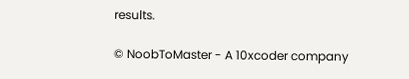results.

© NoobToMaster - A 10xcoder company